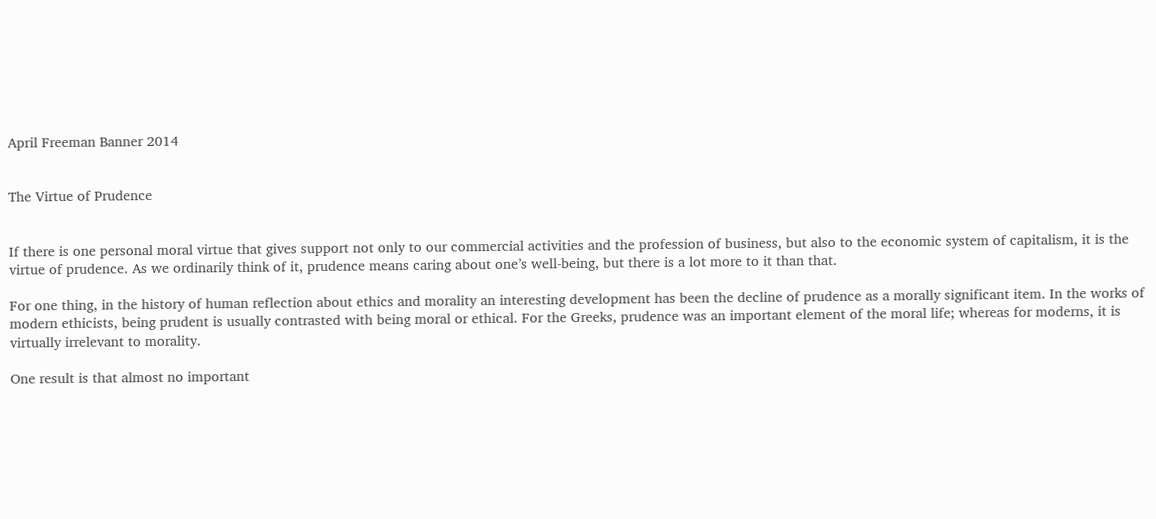April Freeman Banner 2014


The Virtue of Prudence


If there is one personal moral virtue that gives support not only to our commercial activities and the profession of business, but also to the economic system of capitalism, it is the virtue of prudence. As we ordinarily think of it, prudence means caring about one’s well-being, but there is a lot more to it than that.

For one thing, in the history of human reflection about ethics and morality an interesting development has been the decline of prudence as a morally significant item. In the works of modern ethicists, being prudent is usually contrasted with being moral or ethical. For the Greeks, prudence was an important element of the moral life; whereas for moderns, it is virtually irrelevant to morality.

One result is that almost no important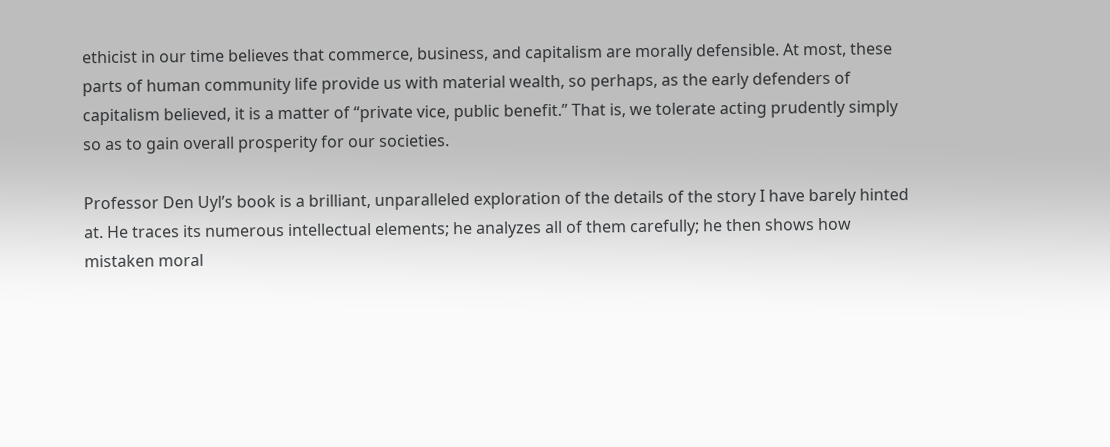ethicist in our time believes that commerce, business, and capitalism are morally defensible. At most, these parts of human community life provide us with material wealth, so perhaps, as the early defenders of capitalism believed, it is a matter of “private vice, public benefit.” That is, we tolerate acting prudently simply so as to gain overall prosperity for our societies.

Professor Den Uyl’s book is a brilliant, unparalleled exploration of the details of the story I have barely hinted at. He traces its numerous intellectual elements; he analyzes all of them carefully; he then shows how mistaken moral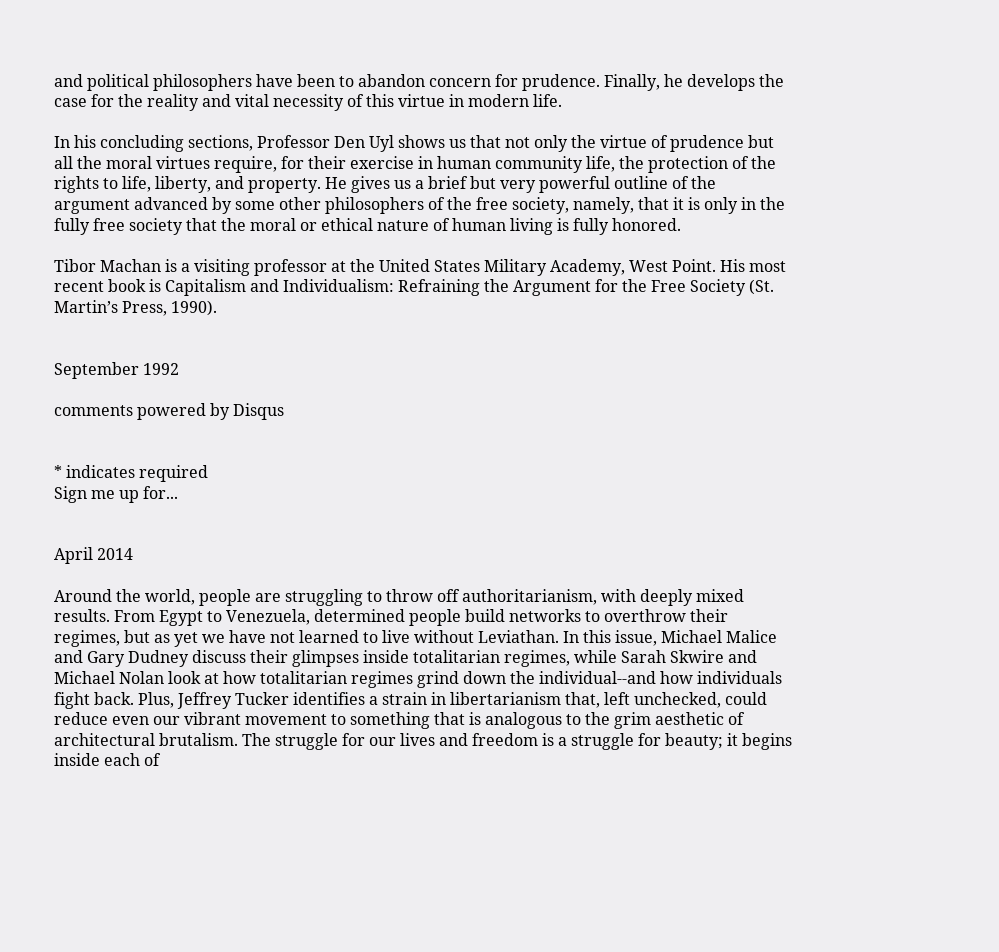and political philosophers have been to abandon concern for prudence. Finally, he develops the case for the reality and vital necessity of this virtue in modern life.

In his concluding sections, Professor Den Uyl shows us that not only the virtue of prudence but all the moral virtues require, for their exercise in human community life, the protection of the rights to life, liberty, and property. He gives us a brief but very powerful outline of the argument advanced by some other philosophers of the free society, namely, that it is only in the fully free society that the moral or ethical nature of human living is fully honored.

Tibor Machan is a visiting professor at the United States Military Academy, West Point. His most recent book is Capitalism and Individualism: Refraining the Argument for the Free Society (St. Martin’s Press, 1990).


September 1992

comments powered by Disqus


* indicates required
Sign me up for...


April 2014

Around the world, people are struggling to throw off authoritarianism, with deeply mixed results. From Egypt to Venezuela, determined people build networks to overthrow their regimes, but as yet we have not learned to live without Leviathan. In this issue, Michael Malice and Gary Dudney discuss their glimpses inside totalitarian regimes, while Sarah Skwire and Michael Nolan look at how totalitarian regimes grind down the individual--and how individuals fight back. Plus, Jeffrey Tucker identifies a strain in libertarianism that, left unchecked, could reduce even our vibrant movement to something that is analogous to the grim aesthetic of architectural brutalism. The struggle for our lives and freedom is a struggle for beauty; it begins inside each of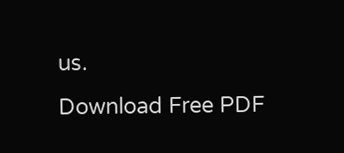us.
Download Free PDF